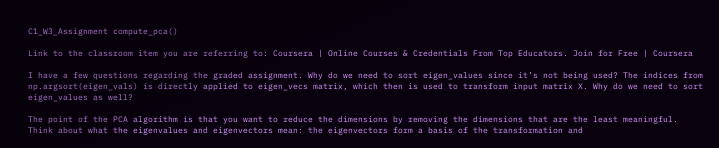C1_W3_Assignment compute_pca()

Link to the classroom item you are referring to: Coursera | Online Courses & Credentials From Top Educators. Join for Free | Coursera

I have a few questions regarding the graded assignment. Why do we need to sort eigen_values since it’s not being used? The indices from np.argsort(eigen_vals) is directly applied to eigen_vecs matrix, which then is used to transform input matrix X. Why do we need to sort eigen_values as well?

The point of the PCA algorithm is that you want to reduce the dimensions by removing the dimensions that are the least meaningful. Think about what the eigenvalues and eigenvectors mean: the eigenvectors form a basis of the transformation and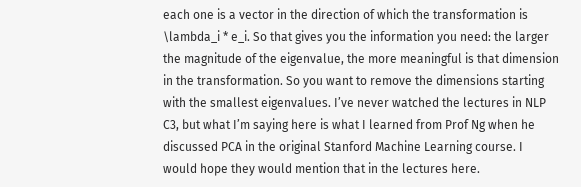each one is a vector in the direction of which the transformation is \lambda_i * e_i. So that gives you the information you need: the larger the magnitude of the eigenvalue, the more meaningful is that dimension in the transformation. So you want to remove the dimensions starting with the smallest eigenvalues. I’ve never watched the lectures in NLP C3, but what I’m saying here is what I learned from Prof Ng when he discussed PCA in the original Stanford Machine Learning course. I would hope they would mention that in the lectures here.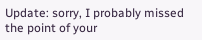Update: sorry, I probably missed the point of your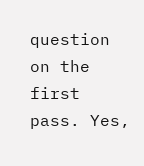question on the first pass. Yes,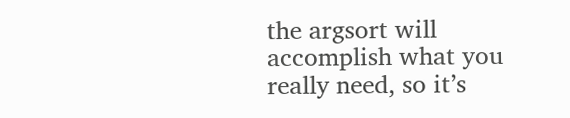the argsort will accomplish what you really need, so it’s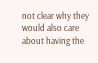not clear why they would also care about having the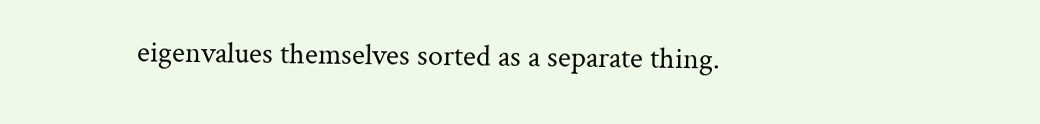eigenvalues themselves sorted as a separate thing.